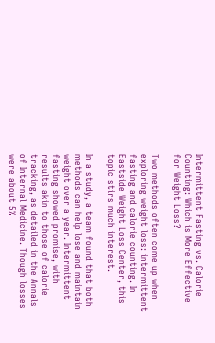Intermittent Fasting vs. Calorie Counting: Which is More Effective for Weight Loss?

Two methods often come up when exploring weight loss: intermittent fasting and calorie counting. In Eastside Weight Loss Center, this topic stirs much interest.

In a study, a team found that both methods can help lose and maintain weight over a year. Intermittent fasting showed promise, with results akin to those of calorie tracking, as detailed in the Annals of Internal Medicine. Though losses were about 5%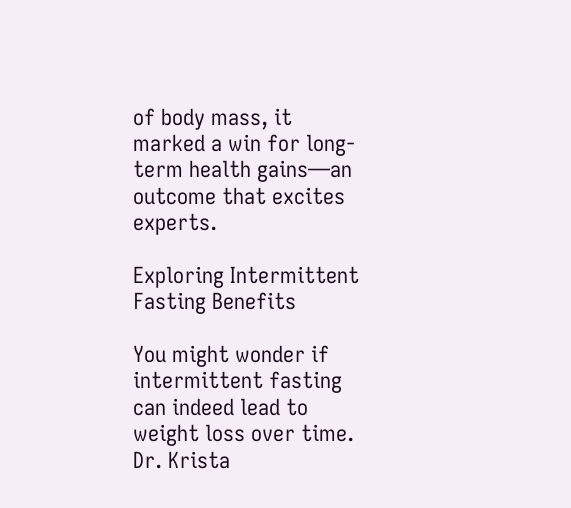of body mass, it marked a win for long-term health gains—an outcome that excites experts.

Exploring Intermittent Fasting Benefits

You might wonder if intermittent fasting can indeed lead to weight loss over time. Dr. Krista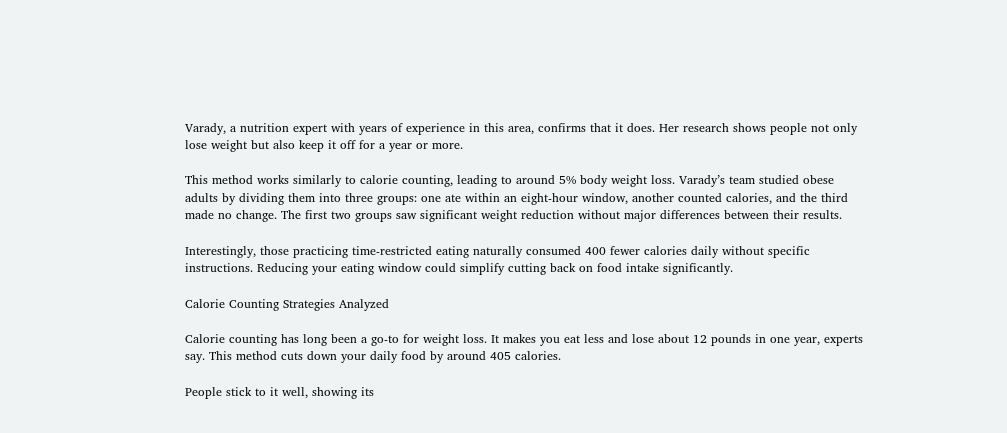Varady, a nutrition expert with years of experience in this area, confirms that it does. Her research shows people not only lose weight but also keep it off for a year or more.

This method works similarly to calorie counting, leading to around 5% body weight loss. Varady’s team studied obese adults by dividing them into three groups: one ate within an eight-hour window, another counted calories, and the third made no change. The first two groups saw significant weight reduction without major differences between their results.

Interestingly, those practicing time-restricted eating naturally consumed 400 fewer calories daily without specific instructions. Reducing your eating window could simplify cutting back on food intake significantly.

Calorie Counting Strategies Analyzed

Calorie counting has long been a go-to for weight loss. It makes you eat less and lose about 12 pounds in one year, experts say. This method cuts down your daily food by around 405 calories.

People stick to it well, showing its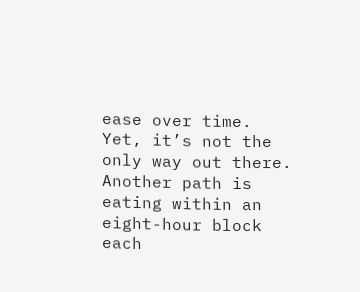ease over time. Yet, it’s not the only way out there. Another path is eating within an eight-hour block each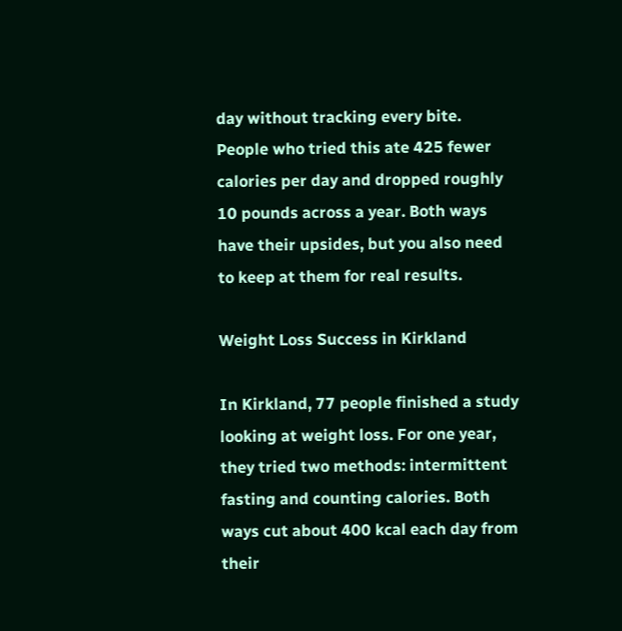day without tracking every bite. People who tried this ate 425 fewer calories per day and dropped roughly 10 pounds across a year. Both ways have their upsides, but you also need to keep at them for real results.

Weight Loss Success in Kirkland

In Kirkland, 77 people finished a study looking at weight loss. For one year, they tried two methods: intermittent fasting and counting calories. Both ways cut about 400 kcal each day from their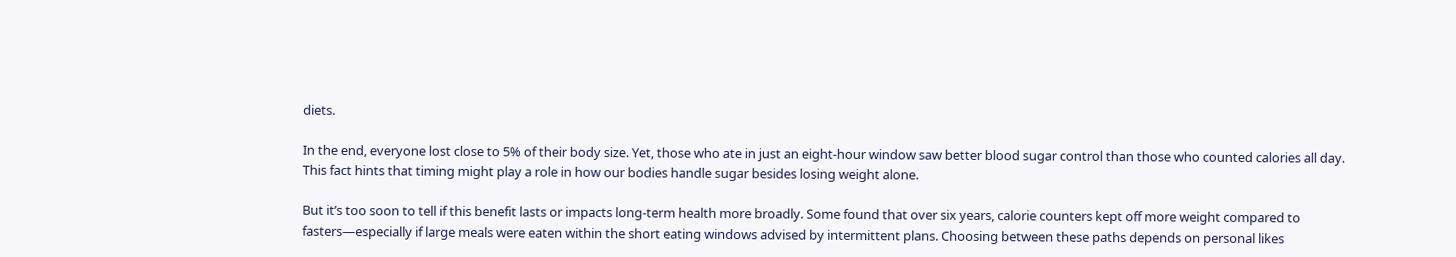diets.

In the end, everyone lost close to 5% of their body size. Yet, those who ate in just an eight-hour window saw better blood sugar control than those who counted calories all day. This fact hints that timing might play a role in how our bodies handle sugar besides losing weight alone.

But it’s too soon to tell if this benefit lasts or impacts long-term health more broadly. Some found that over six years, calorie counters kept off more weight compared to fasters—especially if large meals were eaten within the short eating windows advised by intermittent plans. Choosing between these paths depends on personal likes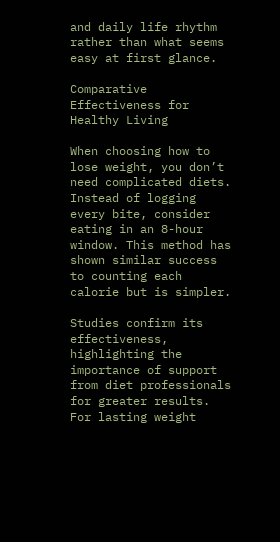and daily life rhythm rather than what seems easy at first glance.

Comparative Effectiveness for Healthy Living

When choosing how to lose weight, you don’t need complicated diets. Instead of logging every bite, consider eating in an 8-hour window. This method has shown similar success to counting each calorie but is simpler.

Studies confirm its effectiveness, highlighting the importance of support from diet professionals for greater results. For lasting weight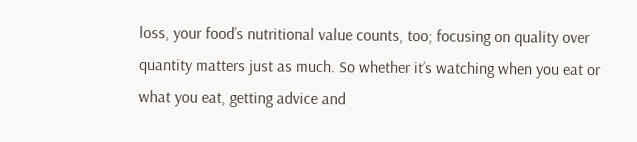loss, your food’s nutritional value counts, too; focusing on quality over quantity matters just as much. So whether it’s watching when you eat or what you eat, getting advice and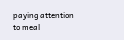paying attention to meal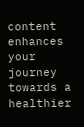content enhances your journey towards a healthier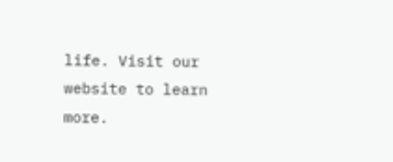life. Visit our website to learn more.